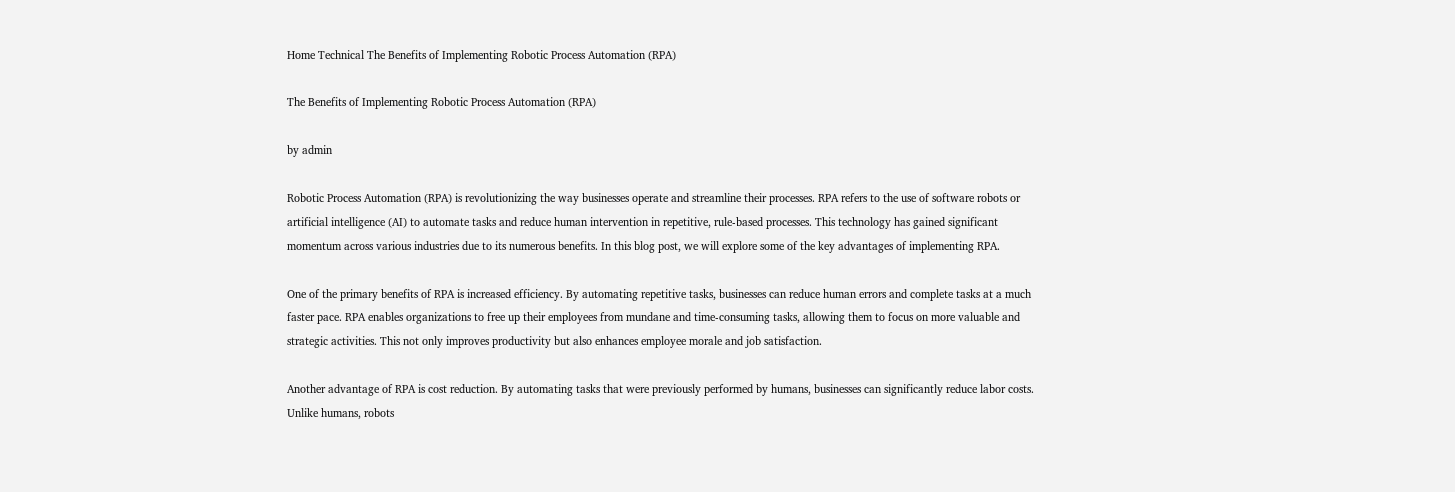Home Technical The Benefits of Implementing Robotic Process Automation (RPA)

The Benefits of Implementing Robotic Process Automation (RPA)

by admin

Robotic Process Automation (RPA) is revolutionizing the way businesses operate and streamline their processes. RPA refers to the use of software robots or artificial intelligence (AI) to automate tasks and reduce human intervention in repetitive, rule-based processes. This technology has gained significant momentum across various industries due to its numerous benefits. In this blog post, we will explore some of the key advantages of implementing RPA.

One of the primary benefits of RPA is increased efficiency. By automating repetitive tasks, businesses can reduce human errors and complete tasks at a much faster pace. RPA enables organizations to free up their employees from mundane and time-consuming tasks, allowing them to focus on more valuable and strategic activities. This not only improves productivity but also enhances employee morale and job satisfaction.

Another advantage of RPA is cost reduction. By automating tasks that were previously performed by humans, businesses can significantly reduce labor costs. Unlike humans, robots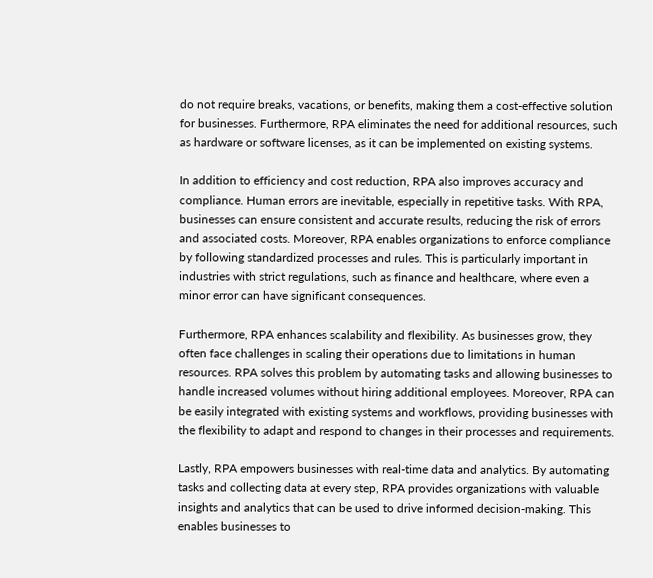do not require breaks, vacations, or benefits, making them a cost-effective solution for businesses. Furthermore, RPA eliminates the need for additional resources, such as hardware or software licenses, as it can be implemented on existing systems.

In addition to efficiency and cost reduction, RPA also improves accuracy and compliance. Human errors are inevitable, especially in repetitive tasks. With RPA, businesses can ensure consistent and accurate results, reducing the risk of errors and associated costs. Moreover, RPA enables organizations to enforce compliance by following standardized processes and rules. This is particularly important in industries with strict regulations, such as finance and healthcare, where even a minor error can have significant consequences.

Furthermore, RPA enhances scalability and flexibility. As businesses grow, they often face challenges in scaling their operations due to limitations in human resources. RPA solves this problem by automating tasks and allowing businesses to handle increased volumes without hiring additional employees. Moreover, RPA can be easily integrated with existing systems and workflows, providing businesses with the flexibility to adapt and respond to changes in their processes and requirements.

Lastly, RPA empowers businesses with real-time data and analytics. By automating tasks and collecting data at every step, RPA provides organizations with valuable insights and analytics that can be used to drive informed decision-making. This enables businesses to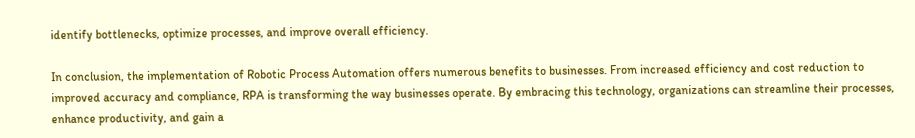identify bottlenecks, optimize processes, and improve overall efficiency.

In conclusion, the implementation of Robotic Process Automation offers numerous benefits to businesses. From increased efficiency and cost reduction to improved accuracy and compliance, RPA is transforming the way businesses operate. By embracing this technology, organizations can streamline their processes, enhance productivity, and gain a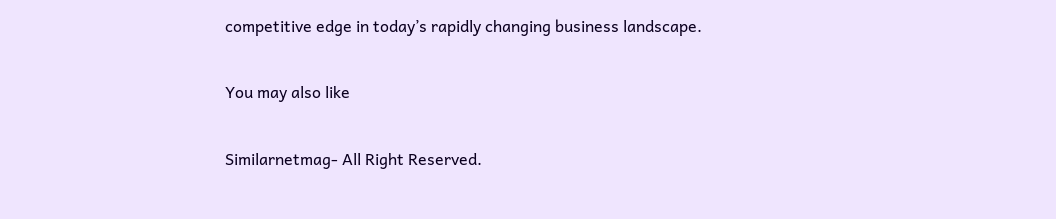competitive edge in today’s rapidly changing business landscape.

You may also like

Similarnetmag- All Right Reserved.